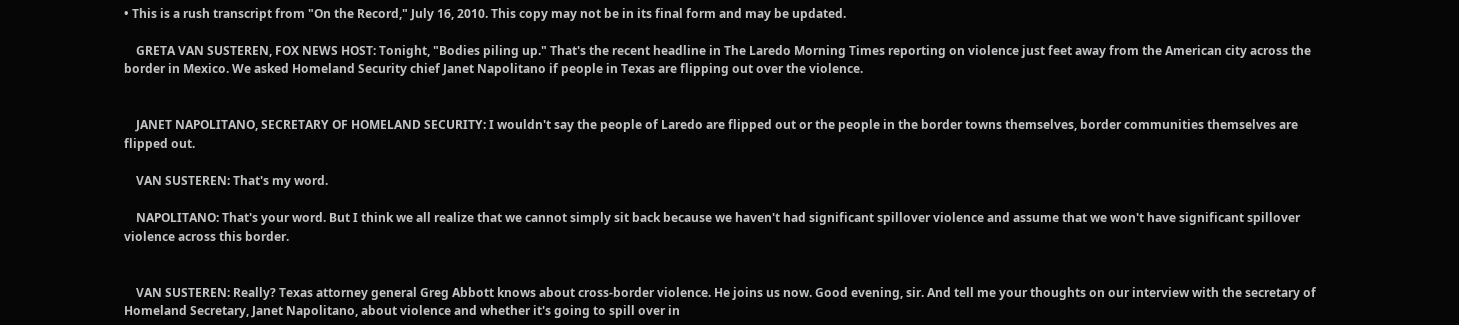• This is a rush transcript from "On the Record," July 16, 2010. This copy may not be in its final form and may be updated.

    GRETA VAN SUSTEREN, FOX NEWS HOST: Tonight, "Bodies piling up." That's the recent headline in The Laredo Morning Times reporting on violence just feet away from the American city across the border in Mexico. We asked Homeland Security chief Janet Napolitano if people in Texas are flipping out over the violence.


    JANET NAPOLITANO, SECRETARY OF HOMELAND SECURITY: I wouldn't say the people of Laredo are flipped out or the people in the border towns themselves, border communities themselves are flipped out.

    VAN SUSTEREN: That's my word.

    NAPOLITANO: That's your word. But I think we all realize that we cannot simply sit back because we haven't had significant spillover violence and assume that we won't have significant spillover violence across this border.


    VAN SUSTEREN: Really? Texas attorney general Greg Abbott knows about cross-border violence. He joins us now. Good evening, sir. And tell me your thoughts on our interview with the secretary of Homeland Secretary, Janet Napolitano, about violence and whether it's going to spill over in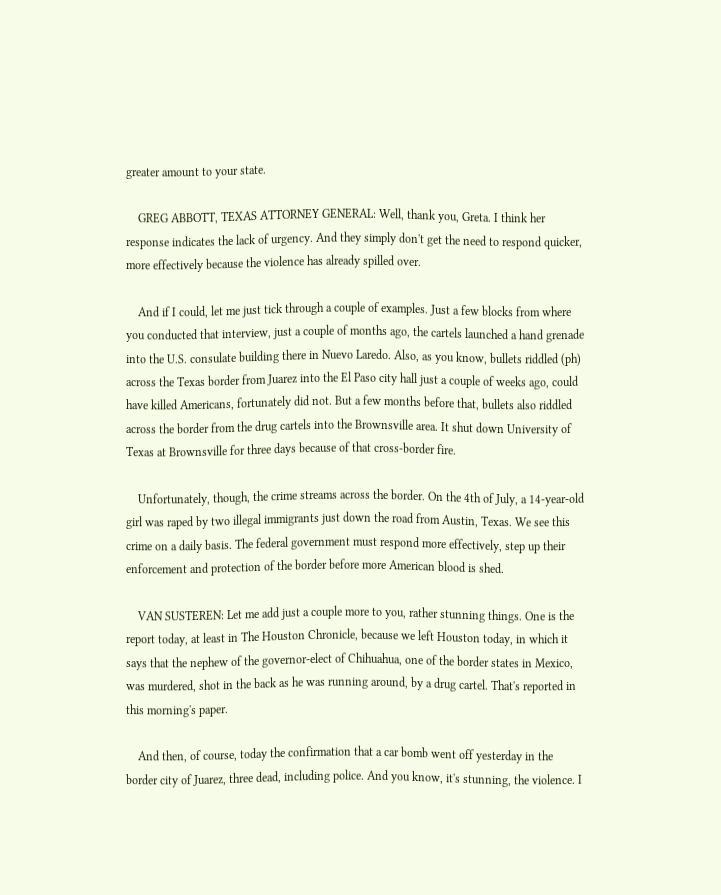greater amount to your state.

    GREG ABBOTT, TEXAS ATTORNEY GENERAL: Well, thank you, Greta. I think her response indicates the lack of urgency. And they simply don't get the need to respond quicker, more effectively because the violence has already spilled over.

    And if I could, let me just tick through a couple of examples. Just a few blocks from where you conducted that interview, just a couple of months ago, the cartels launched a hand grenade into the U.S. consulate building there in Nuevo Laredo. Also, as you know, bullets riddled (ph) across the Texas border from Juarez into the El Paso city hall just a couple of weeks ago, could have killed Americans, fortunately did not. But a few months before that, bullets also riddled across the border from the drug cartels into the Brownsville area. It shut down University of Texas at Brownsville for three days because of that cross-border fire.

    Unfortunately, though, the crime streams across the border. On the 4th of July, a 14-year-old girl was raped by two illegal immigrants just down the road from Austin, Texas. We see this crime on a daily basis. The federal government must respond more effectively, step up their enforcement and protection of the border before more American blood is shed.

    VAN SUSTEREN: Let me add just a couple more to you, rather stunning things. One is the report today, at least in The Houston Chronicle, because we left Houston today, in which it says that the nephew of the governor-elect of Chihuahua, one of the border states in Mexico, was murdered, shot in the back as he was running around, by a drug cartel. That's reported in this morning's paper.

    And then, of course, today the confirmation that a car bomb went off yesterday in the border city of Juarez, three dead, including police. And you know, it's stunning, the violence. I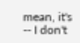mean, it's -- I don't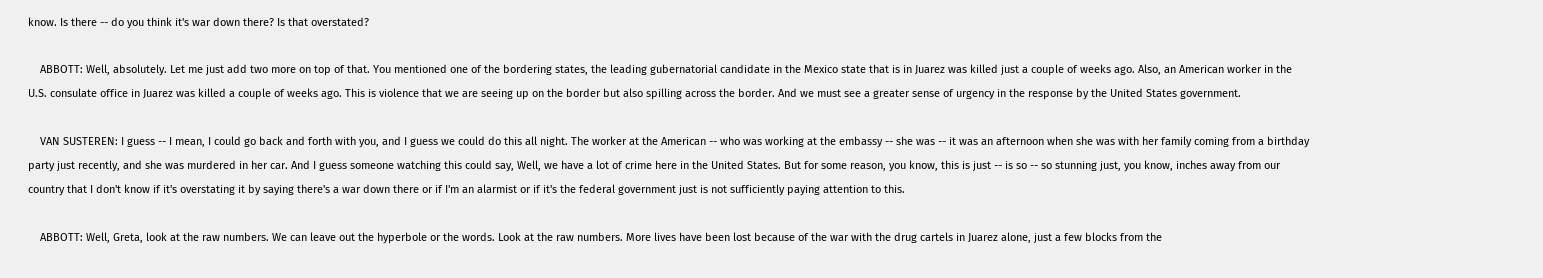know. Is there -- do you think it's war down there? Is that overstated?

    ABBOTT: Well, absolutely. Let me just add two more on top of that. You mentioned one of the bordering states, the leading gubernatorial candidate in the Mexico state that is in Juarez was killed just a couple of weeks ago. Also, an American worker in the U.S. consulate office in Juarez was killed a couple of weeks ago. This is violence that we are seeing up on the border but also spilling across the border. And we must see a greater sense of urgency in the response by the United States government.

    VAN SUSTEREN: I guess -- I mean, I could go back and forth with you, and I guess we could do this all night. The worker at the American -- who was working at the embassy -- she was -- it was an afternoon when she was with her family coming from a birthday party just recently, and she was murdered in her car. And I guess someone watching this could say, Well, we have a lot of crime here in the United States. But for some reason, you know, this is just -- is so -- so stunning just, you know, inches away from our country that I don't know if it's overstating it by saying there's a war down there or if I'm an alarmist or if it's the federal government just is not sufficiently paying attention to this.

    ABBOTT: Well, Greta, look at the raw numbers. We can leave out the hyperbole or the words. Look at the raw numbers. More lives have been lost because of the war with the drug cartels in Juarez alone, just a few blocks from the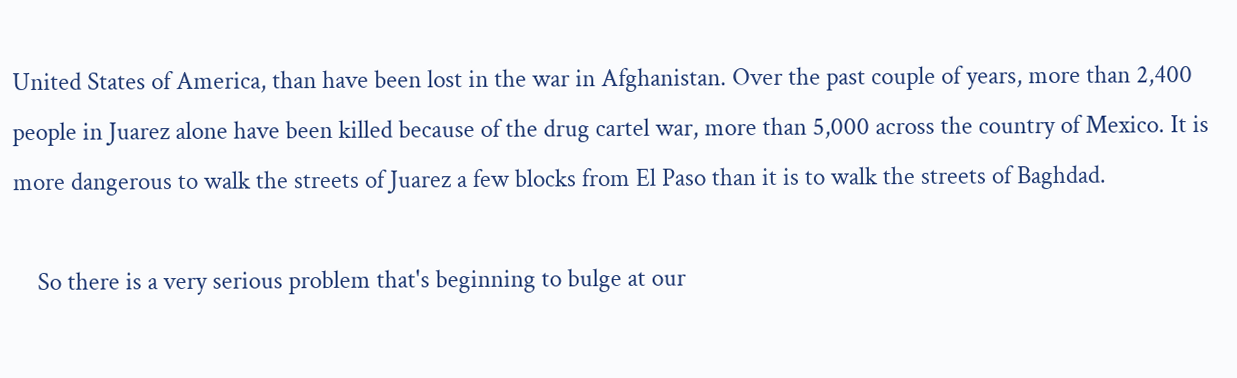United States of America, than have been lost in the war in Afghanistan. Over the past couple of years, more than 2,400 people in Juarez alone have been killed because of the drug cartel war, more than 5,000 across the country of Mexico. It is more dangerous to walk the streets of Juarez a few blocks from El Paso than it is to walk the streets of Baghdad.

    So there is a very serious problem that's beginning to bulge at our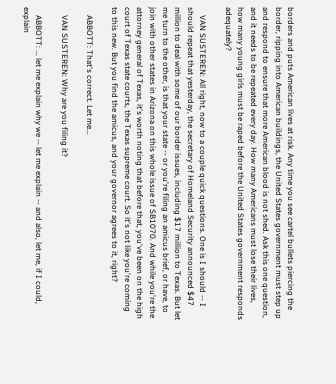borders and puts American lives at risk. Any time you see cartel bullets piercing the border, ripping into American buildings, the United States government must step up and respond to ensure that more American blood is not shed. Ask this one question, and it needs to be repeated every day. How many Americans must lose their lives, how many young girls must be raped before the United States government responds adequately?

    VAN SUSTEREN: All right, now to a couple quick questions. One is I should -- I should repeat that yesterday, the secretary of Homeland Security announced $47 million to deal with some of our border issues, including $17 million to Texas. But let me turn to the other, is that your state -- or you're filing an amicus brief, or have, to join with other states in Arizona on this whole issue of SB1070. And while you're the attorney general of Texas, it's worth noting that before that, you've been on the high court of Texas state courts, the Texas supreme court. So it's not like you're coming to this new. But you find the amicus, and your governor agrees to it, right?

    ABBOTT: That's correct. Let me...

    VAN SUSTEREN: Why are you filing it?

    ABBOTT: ... let me explain why we -- let me explain -- and also, let me, if I could, explain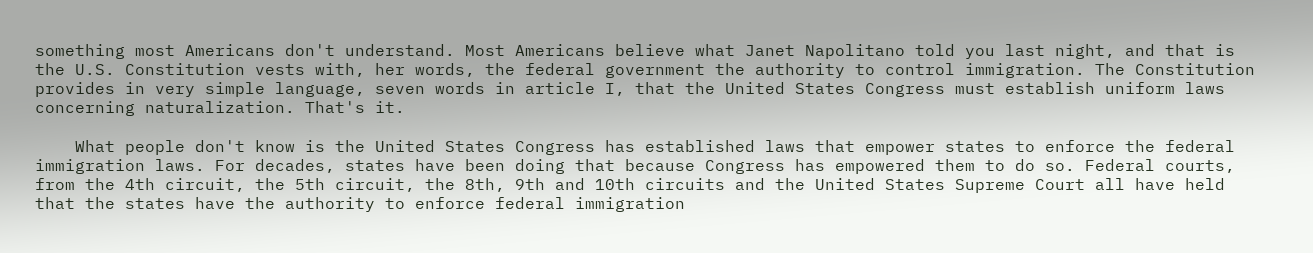something most Americans don't understand. Most Americans believe what Janet Napolitano told you last night, and that is the U.S. Constitution vests with, her words, the federal government the authority to control immigration. The Constitution provides in very simple language, seven words in article I, that the United States Congress must establish uniform laws concerning naturalization. That's it.

    What people don't know is the United States Congress has established laws that empower states to enforce the federal immigration laws. For decades, states have been doing that because Congress has empowered them to do so. Federal courts, from the 4th circuit, the 5th circuit, the 8th, 9th and 10th circuits and the United States Supreme Court all have held that the states have the authority to enforce federal immigration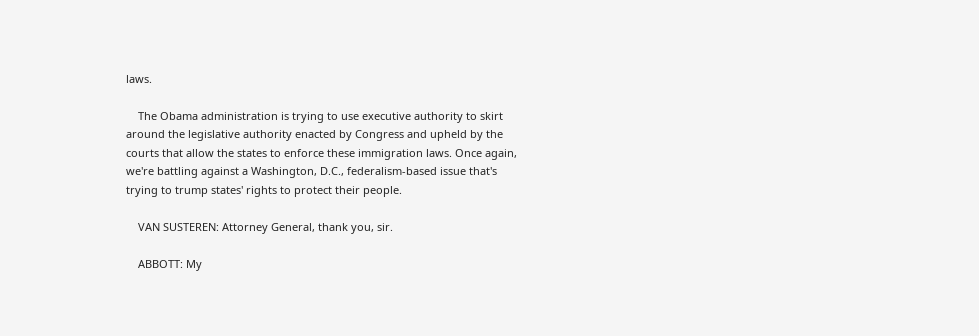laws.

    The Obama administration is trying to use executive authority to skirt around the legislative authority enacted by Congress and upheld by the courts that allow the states to enforce these immigration laws. Once again, we're battling against a Washington, D.C., federalism-based issue that's trying to trump states' rights to protect their people.

    VAN SUSTEREN: Attorney General, thank you, sir.

    ABBOTT: My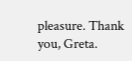pleasure. Thank you, Greta.